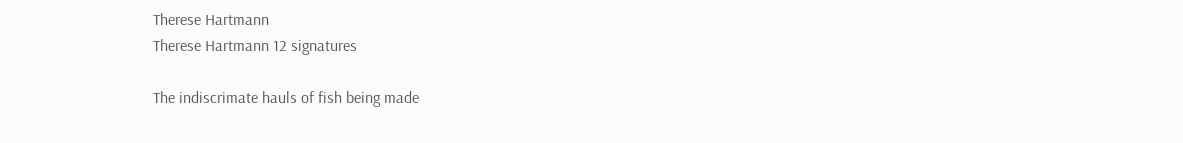Therese Hartmann
Therese Hartmann 12 signatures

The indiscrimate hauls of fish being made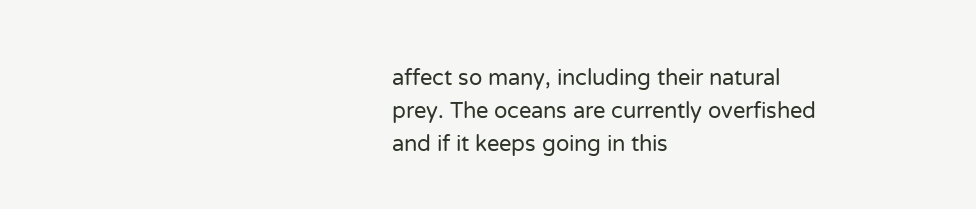affect so many, including their natural prey. The oceans are currently overfished and if it keeps going in this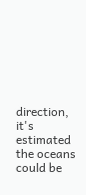direction, it's estimated the oceans could be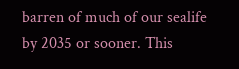barren of much of our sealife by 2035 or sooner. This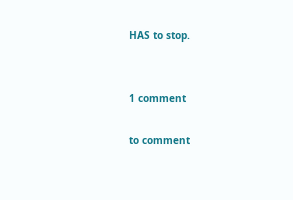HAS to stop.


1 comment

to comment